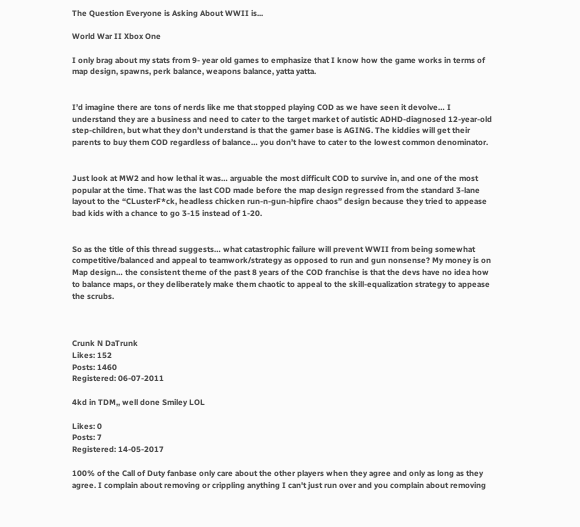The Question Everyone is Asking About WWII is...

World War II Xbox One

I only brag about my stats from 9- year old games to emphasize that I know how the game works in terms of map design, spawns, perk balance, weapons balance, yatta yatta.


I’d imagine there are tons of nerds like me that stopped playing COD as we have seen it devolve… I understand they are a business and need to cater to the target market of autistic ADHD-diagnosed 12-year-old step-children, but what they don’t understand is that the gamer base is AGING. The kiddies will get their parents to buy them COD regardless of balance… you don’t have to cater to the lowest common denominator.


Just look at MW2 and how lethal it was… arguable the most difficult COD to survive in, and one of the most popular at the time. That was the last COD made before the map design regressed from the standard 3-lane layout to the “CLusterF*ck, headless chicken run-n-gun-hipfire chaos” design because they tried to appease bad kids with a chance to go 3-15 instead of 1-20.


So as the title of this thread suggests… what catastrophic failure will prevent WWII from being somewhat competitive/balanced and appeal to teamwork/strategy as opposed to run and gun nonsense? My money is on Map design… the consistent theme of the past 8 years of the COD franchise is that the devs have no idea how to balance maps, or they deliberately make them chaotic to appeal to the skill-equalization strategy to appease the scrubs.



Crunk N DaTrunk
Likes: 152
Posts: 1460
Registered: 06-07-2011

4kd in TDM,, well done Smiley LOL

Likes: 0
Posts: 7
Registered: 14-05-2017

100% of the Call of Duty fanbase only care about the other players when they agree and only as long as they agree. I complain about removing or crippling anything I can't just run over and you complain about removing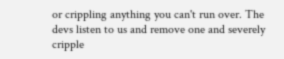or crippling anything you can't run over. The devs listen to us and remove one and severely cripple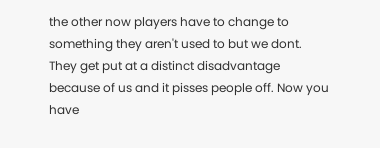the other now players have to change to something they aren't used to but we dont. They get put at a distinct disadvantage because of us and it pisses people off. Now you have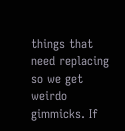things that need replacing so we get weirdo gimmicks. If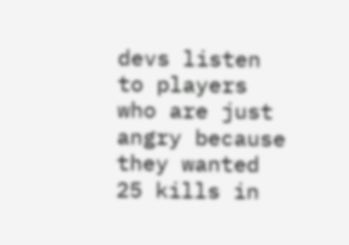devs listen to players who are just angry because they wanted 25 kills in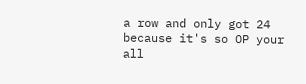a row and only got 24 because it's so OP your all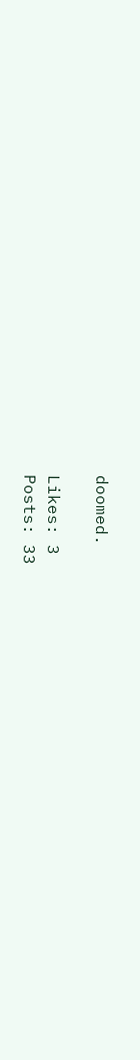doomed.

Likes: 3
Posts: 33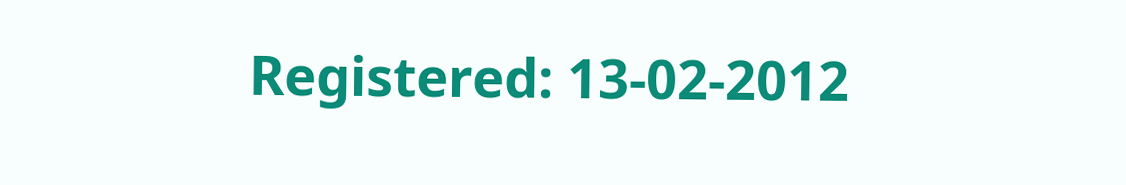Registered: 13-02-2012